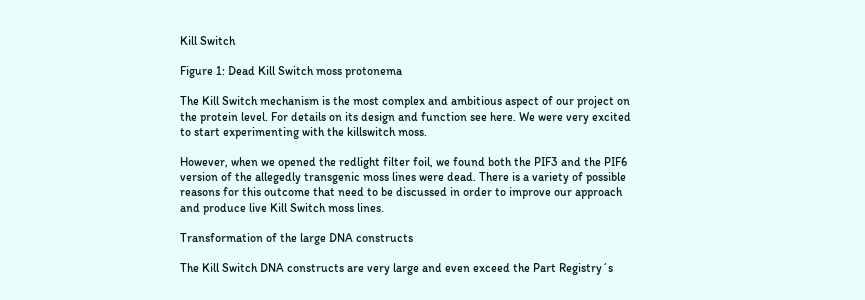Kill Switch

Figure 1: Dead Kill Switch moss protonema

The Kill Switch mechanism is the most complex and ambitious aspect of our project on the protein level. For details on its design and function see here. We were very excited to start experimenting with the killswitch moss.

However, when we opened the redlight filter foil, we found both the PIF3 and the PIF6 version of the allegedly transgenic moss lines were dead. There is a variety of possible reasons for this outcome that need to be discussed in order to improve our approach and produce live Kill Switch moss lines.

Transformation of the large DNA constructs

The Kill Switch DNA constructs are very large and even exceed the Part Registry´s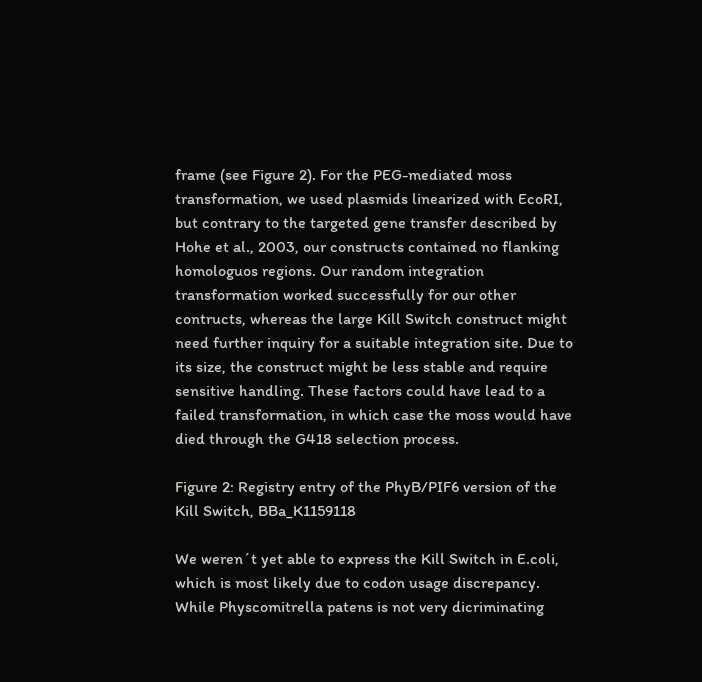frame (see Figure 2). For the PEG-mediated moss transformation, we used plasmids linearized with EcoRI, but contrary to the targeted gene transfer described by Hohe et al., 2003, our constructs contained no flanking homologuos regions. Our random integration transformation worked successfully for our other contructs, whereas the large Kill Switch construct might need further inquiry for a suitable integration site. Due to its size, the construct might be less stable and require sensitive handling. These factors could have lead to a failed transformation, in which case the moss would have died through the G418 selection process.

Figure 2: Registry entry of the PhyB/PIF6 version of the Kill Switch, BBa_K1159118

We weren´t yet able to express the Kill Switch in E.coli, which is most likely due to codon usage discrepancy. While Physcomitrella patens is not very dicriminating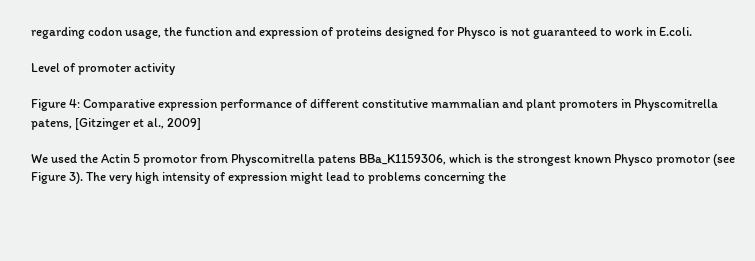regarding codon usage, the function and expression of proteins designed for Physco is not guaranteed to work in E.coli.

Level of promoter activity

Figure 4: Comparative expression performance of different constitutive mammalian and plant promoters in Physcomitrella patens, [Gitzinger et al., 2009]

We used the Actin 5 promotor from Physcomitrella patens BBa_K1159306, which is the strongest known Physco promotor (see Figure 3). The very high intensity of expression might lead to problems concerning the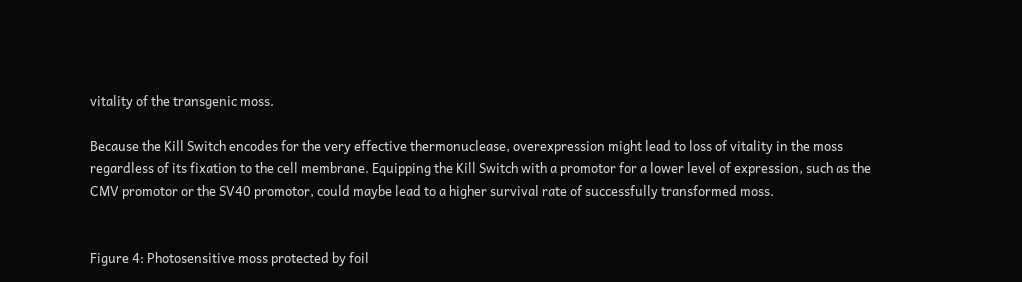vitality of the transgenic moss.

Because the Kill Switch encodes for the very effective thermonuclease, overexpression might lead to loss of vitality in the moss regardless of its fixation to the cell membrane. Equipping the Kill Switch with a promotor for a lower level of expression, such as the CMV promotor or the SV40 promotor, could maybe lead to a higher survival rate of successfully transformed moss.


Figure 4: Photosensitive moss protected by foil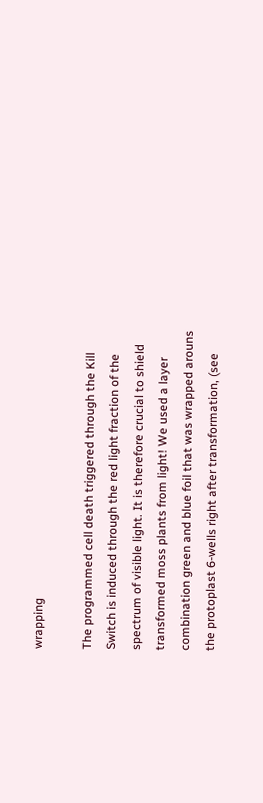wrapping

The programmed cell death triggered through the Kill Switch is induced through the red light fraction of the spectrum of visible light. It is therefore crucial to shield transformed moss plants from light! We used a layer combination green and blue foil that was wrapped arouns the protoplast 6-wells right after transformation, (see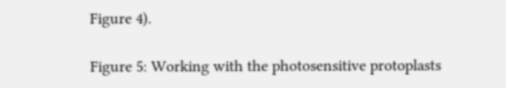Figure 4).

Figure 5: Working with the photosensitive protoplasts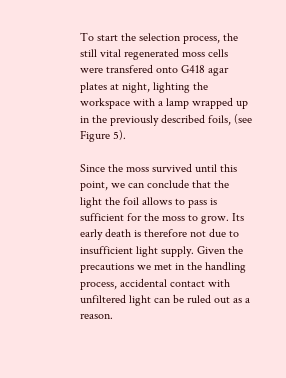To start the selection process, the still vital regenerated moss cells were transfered onto G418 agar plates at night, lighting the workspace with a lamp wrapped up in the previously described foils, (see Figure 5).

Since the moss survived until this point, we can conclude that the light the foil allows to pass is sufficient for the moss to grow. Its early death is therefore not due to insufficient light supply. Given the precautions we met in the handling process, accidental contact with unfiltered light can be ruled out as a reason.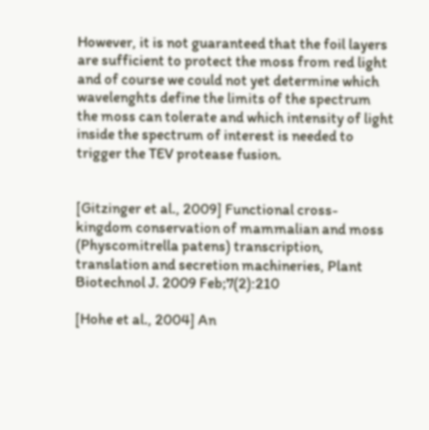However, it is not guaranteed that the foil layers are sufficient to protect the moss from red light and of course we could not yet determine which wavelenghts define the limits of the spectrum the moss can tolerate and which intensity of light inside the spectrum of interest is needed to trigger the TEV protease fusion.


[Gitzinger et al., 2009] Functional cross-kingdom conservation of mammalian and moss (Physcomitrella patens) transcription, translation and secretion machineries, Plant Biotechnol J. 2009 Feb;7(2):210

[Hohe et al., 2004] An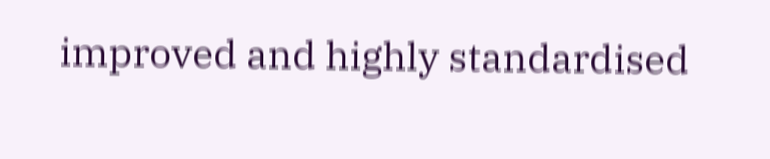improved and highly standardised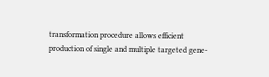transformation procedure allows efficient production of single and multiple targeted gene-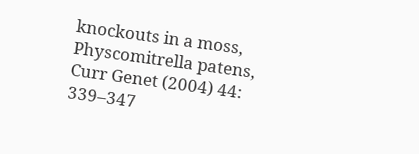knockouts in a moss, Physcomitrella patens, Curr Genet (2004) 44: 339–347